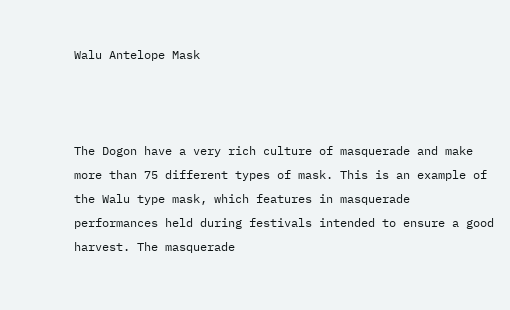Walu Antelope Mask



The Dogon have a very rich culture of masquerade and make more than 75 different types of mask. This is an example of the Walu type mask, which features in masquerade performances held during festivals intended to ensure a good harvest. The masquerade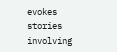evokes stories involving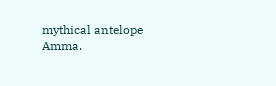mythical antelope Amma.